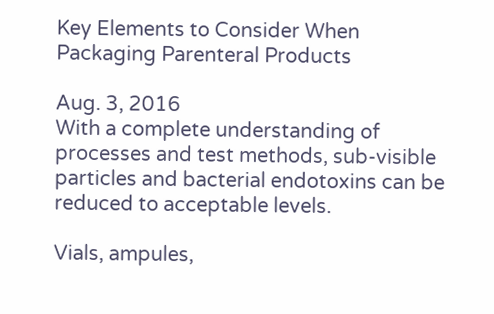Key Elements to Consider When Packaging Parenteral Products

Aug. 3, 2016
With a complete understanding of processes and test methods, sub-visible particles and bacterial endotoxins can be reduced to acceptable levels.

Vials, ampules,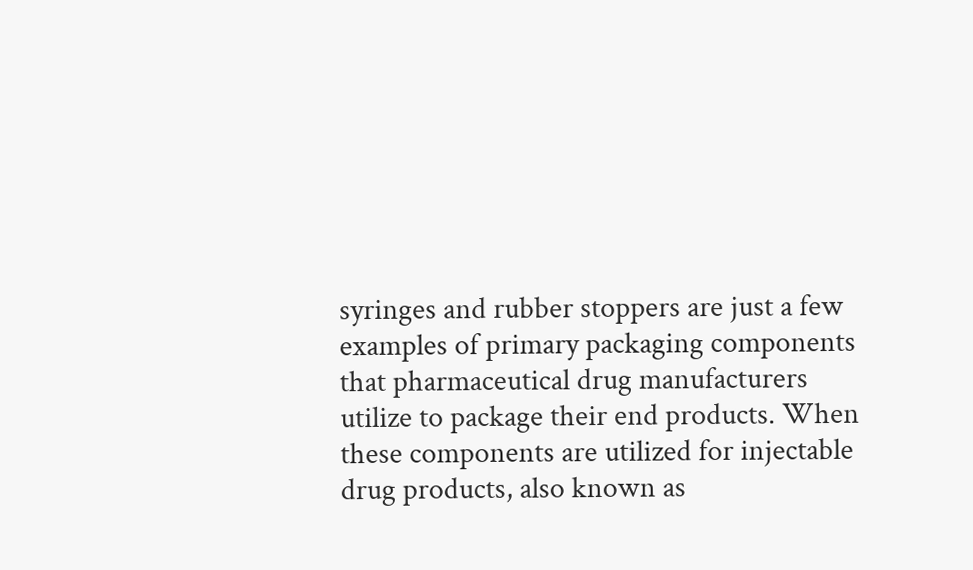syringes and rubber stoppers are just a few examples of primary packaging components that pharmaceutical drug manufacturers utilize to package their end products. When these components are utilized for injectable drug products, also known as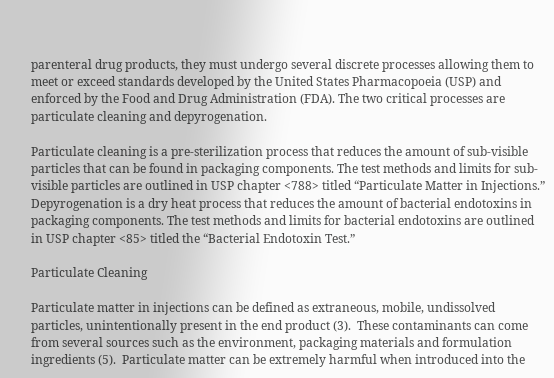parenteral drug products, they must undergo several discrete processes allowing them to meet or exceed standards developed by the United States Pharmacopoeia (USP) and enforced by the Food and Drug Administration (FDA). The two critical processes are particulate cleaning and depyrogenation.

Particulate cleaning is a pre-sterilization process that reduces the amount of sub-visible particles that can be found in packaging components. The test methods and limits for sub-visible particles are outlined in USP chapter <788> titled “Particulate Matter in Injections.” Depyrogenation is a dry heat process that reduces the amount of bacterial endotoxins in packaging components. The test methods and limits for bacterial endotoxins are outlined in USP chapter <85> titled the “Bacterial Endotoxin Test.”

Particulate Cleaning

Particulate matter in injections can be defined as extraneous, mobile, undissolved particles, unintentionally present in the end product (3).  These contaminants can come from several sources such as the environment, packaging materials and formulation ingredients (5).  Particulate matter can be extremely harmful when introduced into the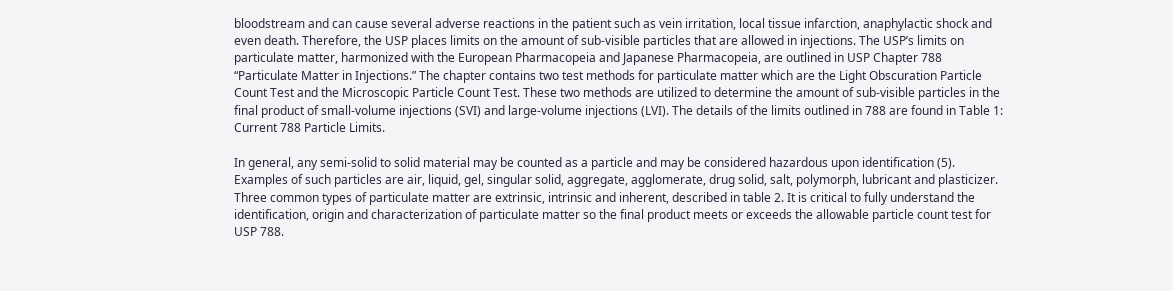bloodstream and can cause several adverse reactions in the patient such as vein irritation, local tissue infarction, anaphylactic shock and even death. Therefore, the USP places limits on the amount of sub-visible particles that are allowed in injections. The USP’s limits on particulate matter, harmonized with the European Pharmacopeia and Japanese Pharmacopeia, are outlined in USP Chapter 788 “Particulate Matter in Injections.” The chapter contains two test methods for particulate matter which are the Light Obscuration Particle Count Test and the Microscopic Particle Count Test. These two methods are utilized to determine the amount of sub-visible particles in the final product of small-volume injections (SVI) and large-volume injections (LVI). The details of the limits outlined in 788 are found in Table 1: Current 788 Particle Limits.

In general, any semi-solid to solid material may be counted as a particle and may be considered hazardous upon identification (5). Examples of such particles are air, liquid, gel, singular solid, aggregate, agglomerate, drug solid, salt, polymorph, lubricant and plasticizer. Three common types of particulate matter are extrinsic, intrinsic and inherent, described in table 2. It is critical to fully understand the identification, origin and characterization of particulate matter so the final product meets or exceeds the allowable particle count test for USP 788.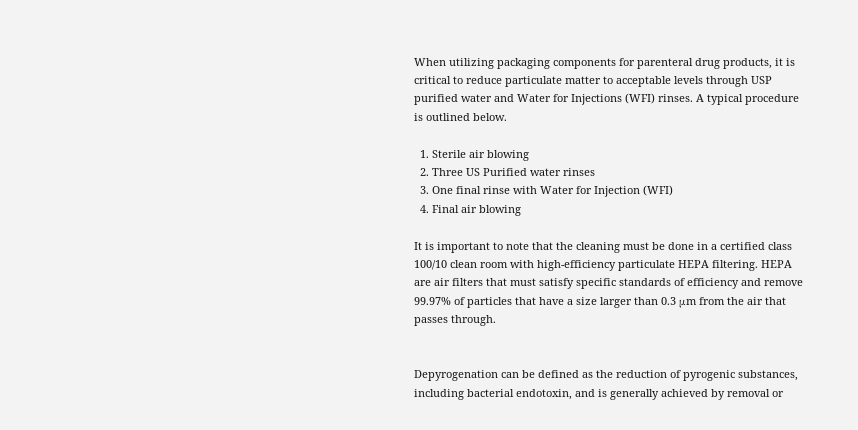When utilizing packaging components for parenteral drug products, it is critical to reduce particulate matter to acceptable levels through USP purified water and Water for Injections (WFI) rinses. A typical procedure is outlined below.

  1. Sterile air blowing
  2. Three US Purified water rinses
  3. One final rinse with Water for Injection (WFI)
  4. Final air blowing

It is important to note that the cleaning must be done in a certified class 100/10 clean room with high-efficiency particulate HEPA filtering. HEPA are air filters that must satisfy specific standards of efficiency and remove 99.97% of particles that have a size larger than 0.3 μm from the air that passes through.


Depyrogenation can be defined as the reduction of pyrogenic substances, including bacterial endotoxin, and is generally achieved by removal or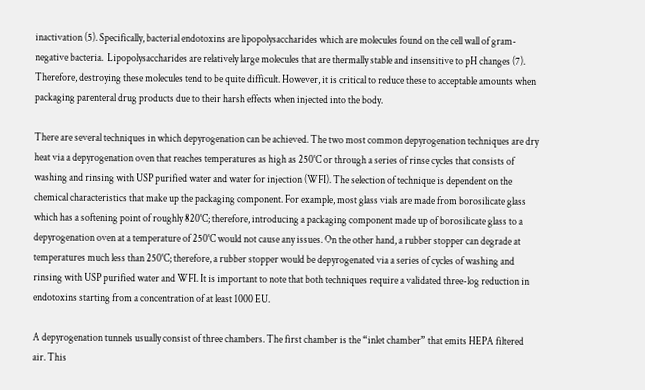inactivation (5). Specifically, bacterial endotoxins are lipopolysaccharides which are molecules found on the cell wall of gram-negative bacteria.  Lipopolysaccharides are relatively large molecules that are thermally stable and insensitive to pH changes (7). Therefore, destroying these molecules tend to be quite difficult. However, it is critical to reduce these to acceptable amounts when packaging parenteral drug products due to their harsh effects when injected into the body.

There are several techniques in which depyrogenation can be achieved. The two most common depyrogenation techniques are dry heat via a depyrogenation oven that reaches temperatures as high as 250°C or through a series of rinse cycles that consists of washing and rinsing with USP purified water and water for injection (WFI). The selection of technique is dependent on the chemical characteristics that make up the packaging component. For example, most glass vials are made from borosilicate glass which has a softening point of roughly 820°C; therefore, introducing a packaging component made up of borosilicate glass to a depyrogenation oven at a temperature of 250°C would not cause any issues. On the other hand, a rubber stopper can degrade at temperatures much less than 250°C; therefore, a rubber stopper would be depyrogenated via a series of cycles of washing and rinsing with USP purified water and WFI. It is important to note that both techniques require a validated three-log reduction in endotoxins starting from a concentration of at least 1000 EU.

A depyrogenation tunnels usually consist of three chambers. The first chamber is the “inlet chamber” that emits HEPA filtered air. This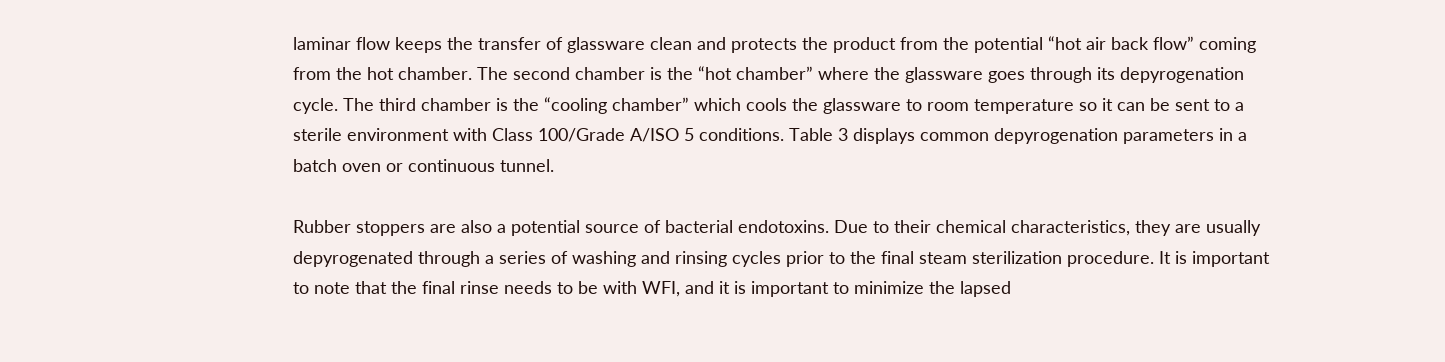laminar flow keeps the transfer of glassware clean and protects the product from the potential “hot air back flow” coming from the hot chamber. The second chamber is the “hot chamber” where the glassware goes through its depyrogenation cycle. The third chamber is the “cooling chamber” which cools the glassware to room temperature so it can be sent to a sterile environment with Class 100/Grade A/ISO 5 conditions. Table 3 displays common depyrogenation parameters in a batch oven or continuous tunnel.

Rubber stoppers are also a potential source of bacterial endotoxins. Due to their chemical characteristics, they are usually depyrogenated through a series of washing and rinsing cycles prior to the final steam sterilization procedure. It is important to note that the final rinse needs to be with WFI, and it is important to minimize the lapsed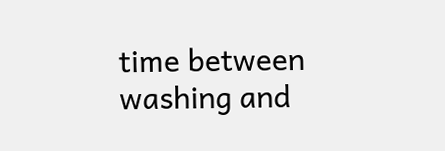time between washing and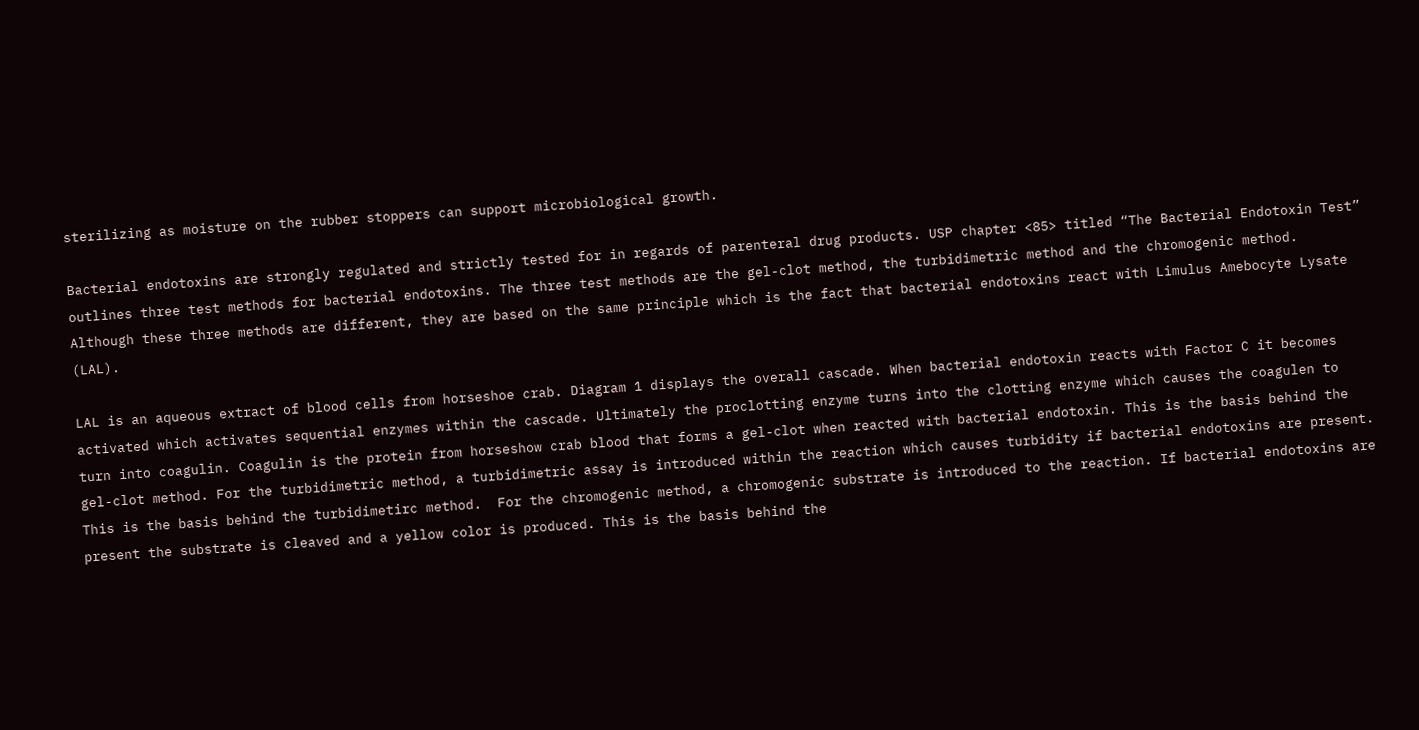sterilizing as moisture on the rubber stoppers can support microbiological growth.

Bacterial endotoxins are strongly regulated and strictly tested for in regards of parenteral drug products. USP chapter <85> titled “The Bacterial Endotoxin Test” outlines three test methods for bacterial endotoxins. The three test methods are the gel-clot method, the turbidimetric method and the chromogenic method. Although these three methods are different, they are based on the same principle which is the fact that bacterial endotoxins react with Limulus Amebocyte Lysate (LAL).

LAL is an aqueous extract of blood cells from horseshoe crab. Diagram 1 displays the overall cascade. When bacterial endotoxin reacts with Factor C it becomes activated which activates sequential enzymes within the cascade. Ultimately the proclotting enzyme turns into the clotting enzyme which causes the coagulen to turn into coagulin. Coagulin is the protein from horseshow crab blood that forms a gel-clot when reacted with bacterial endotoxin. This is the basis behind the gel-clot method. For the turbidimetric method, a turbidimetric assay is introduced within the reaction which causes turbidity if bacterial endotoxins are present. This is the basis behind the turbidimetirc method.  For the chromogenic method, a chromogenic substrate is introduced to the reaction. If bacterial endotoxins are present the substrate is cleaved and a yellow color is produced. This is the basis behind the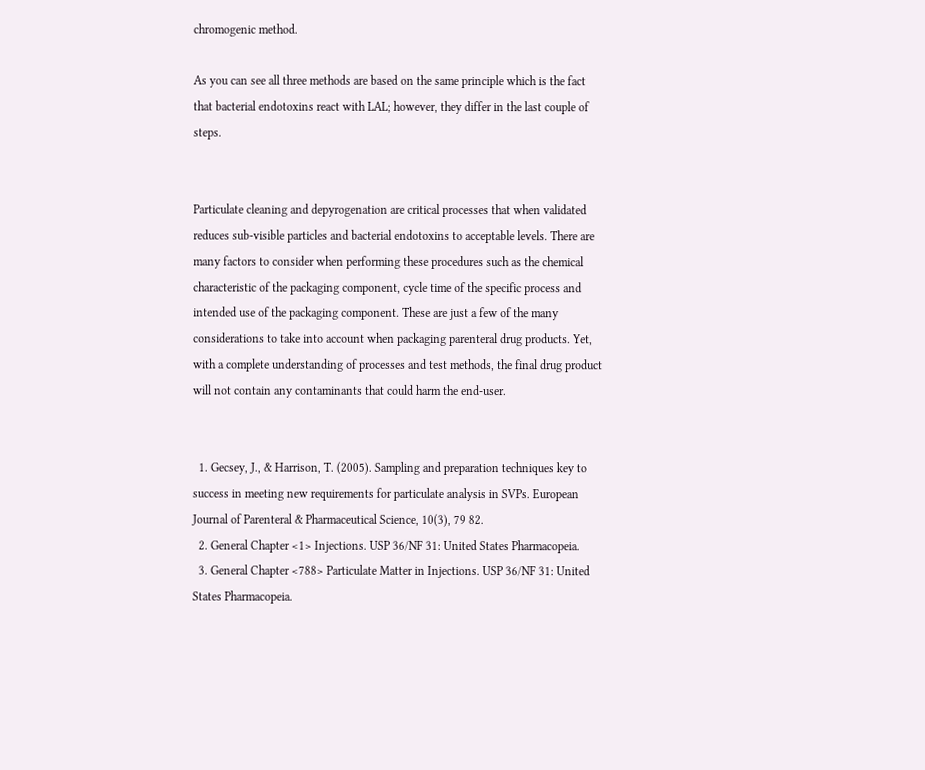chromogenic method.

As you can see all three methods are based on the same principle which is the fact that bacterial endotoxins react with LAL; however, they differ in the last couple of steps.


Particulate cleaning and depyrogenation are critical processes that when validated reduces sub-visible particles and bacterial endotoxins to acceptable levels. There are many factors to consider when performing these procedures such as the chemical characteristic of the packaging component, cycle time of the specific process and intended use of the packaging component. These are just a few of the many considerations to take into account when packaging parenteral drug products. Yet, with a complete understanding of processes and test methods, the final drug product will not contain any contaminants that could harm the end-user.


  1. Gecsey, J., & Harrison, T. (2005). Sampling and preparation techniques key to success in meeting new requirements for particulate analysis in SVPs. European Journal of Parenteral & Pharmaceutical Science, 10(3), 79 82.
  2. General Chapter <1> Injections. USP 36/NF 31: United States Pharmacopeia.
  3. General Chapter <788> Particulate Matter in Injections. USP 36/NF 31: United States Pharmacopeia.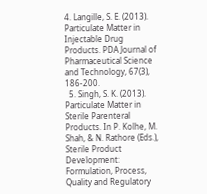4. Langille, S. E. (2013). Particulate Matter in Injectable Drug Products. PDA Journal of Pharmaceutical Science and Technology, 67(3), 186-200.
  5. Singh, S. K. (2013). Particulate Matter in Sterile Parenteral Products. In P. Kolhe, M. Shah, & N. Rathore (Eds.), Sterile Product Development: Formulation, Process, Quality and Regulatory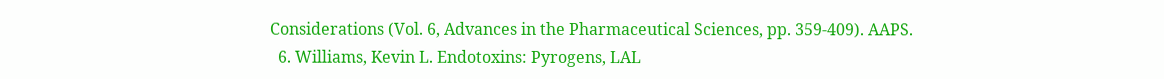Considerations (Vol. 6, Advances in the Pharmaceutical Sciences, pp. 359-409). AAPS.
  6. Williams, Kevin L. Endotoxins: Pyrogens, LAL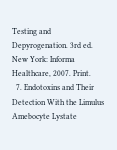Testing and Depyrogenation. 3rd ed. New York: Informa Healthcare, 2007. Print.
  7. Endotoxins and Their Detection With the Limulus Amebocyte Lystate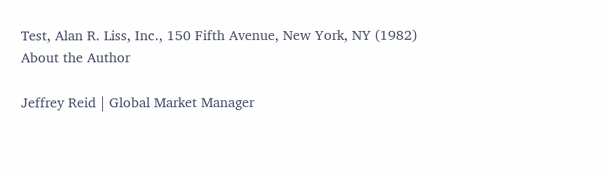Test, Alan R. Liss, Inc., 150 Fifth Avenue, New York, NY (1982)
About the Author

Jeffrey Reid | Global Market Manager